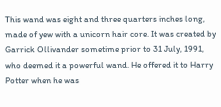This wand was eight and three quarters inches long, made of yew with a unicorn hair core. It was created by Garrick Ollivander sometime prior to 31 July, 1991, who deemed it a powerful wand. He offered it to Harry Potter when he was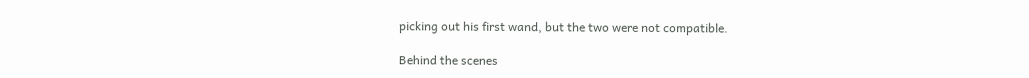picking out his first wand, but the two were not compatible.

Behind the scenes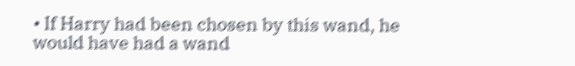• If Harry had been chosen by this wand, he would have had a wand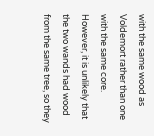with the same wood as Voldemort rather than one with the same core. However, it is unlikely that the two wands had wood from the same tree, so they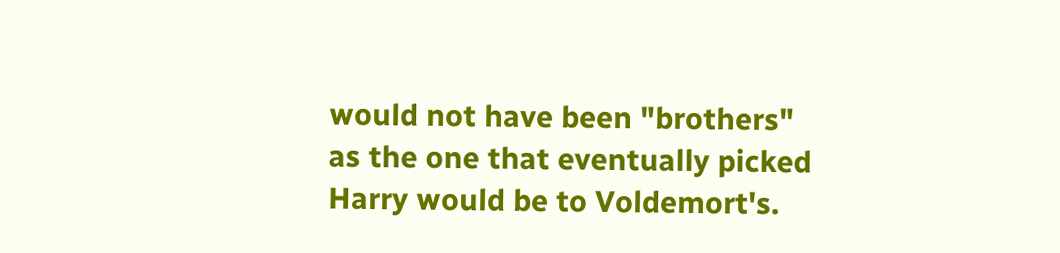would not have been "brothers" as the one that eventually picked Harry would be to Voldemort's.